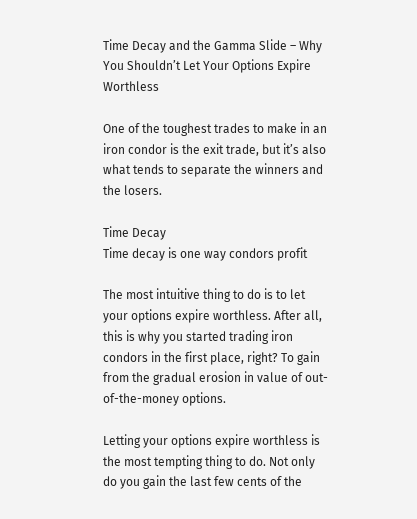Time Decay and the Gamma Slide – Why You Shouldn’t Let Your Options Expire Worthless

One of the toughest trades to make in an iron condor is the exit trade, but it’s also what tends to separate the winners and the losers.

Time Decay
Time decay is one way condors profit

The most intuitive thing to do is to let your options expire worthless. After all, this is why you started trading iron condors in the first place, right? To gain from the gradual erosion in value of out-of-the-money options.

Letting your options expire worthless is the most tempting thing to do. Not only do you gain the last few cents of the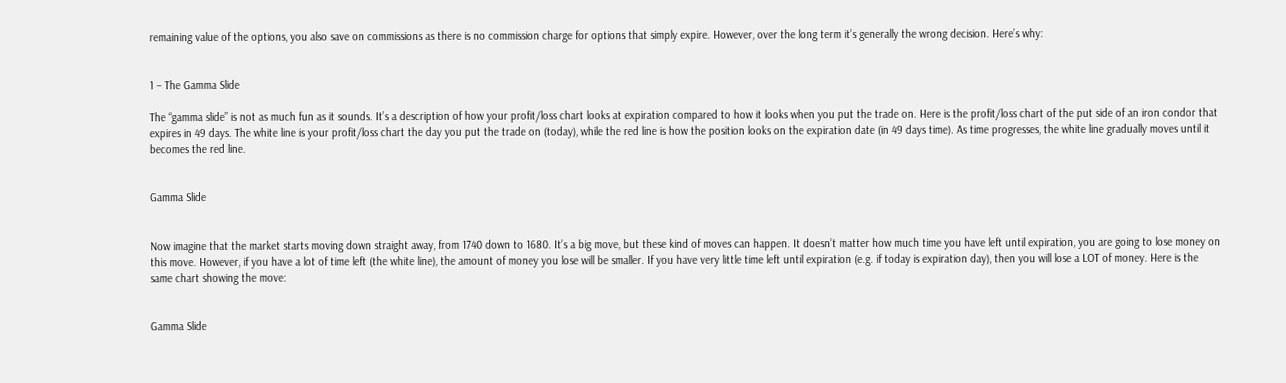remaining value of the options, you also save on commissions as there is no commission charge for options that simply expire. However, over the long term it’s generally the wrong decision. Here’s why:


1 – The Gamma Slide

The “gamma slide” is not as much fun as it sounds. It’s a description of how your profit/loss chart looks at expiration compared to how it looks when you put the trade on. Here is the profit/loss chart of the put side of an iron condor that expires in 49 days. The white line is your profit/loss chart the day you put the trade on (today), while the red line is how the position looks on the expiration date (in 49 days time). As time progresses, the white line gradually moves until it becomes the red line.


Gamma Slide


Now imagine that the market starts moving down straight away, from 1740 down to 1680. It’s a big move, but these kind of moves can happen. It doesn’t matter how much time you have left until expiration, you are going to lose money on this move. However, if you have a lot of time left (the white line), the amount of money you lose will be smaller. If you have very little time left until expiration (e.g. if today is expiration day), then you will lose a LOT of money. Here is the same chart showing the move:


Gamma Slide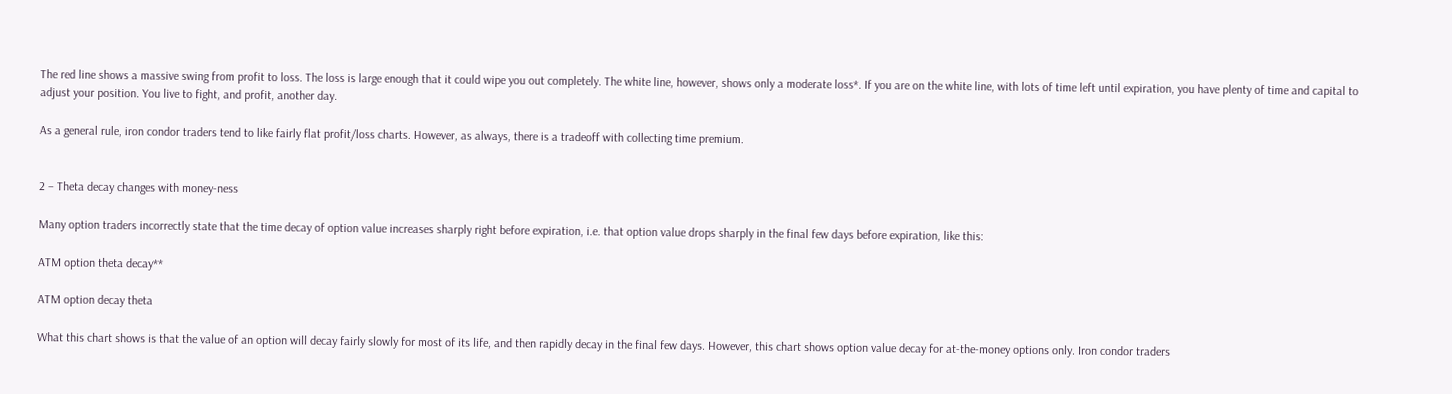The red line shows a massive swing from profit to loss. The loss is large enough that it could wipe you out completely. The white line, however, shows only a moderate loss*. If you are on the white line, with lots of time left until expiration, you have plenty of time and capital to adjust your position. You live to fight, and profit, another day.

As a general rule, iron condor traders tend to like fairly flat profit/loss charts. However, as always, there is a tradeoff with collecting time premium.


2 – Theta decay changes with money-ness

Many option traders incorrectly state that the time decay of option value increases sharply right before expiration, i.e. that option value drops sharply in the final few days before expiration, like this:

ATM option theta decay**

ATM option decay theta

What this chart shows is that the value of an option will decay fairly slowly for most of its life, and then rapidly decay in the final few days. However, this chart shows option value decay for at-the-money options only. Iron condor traders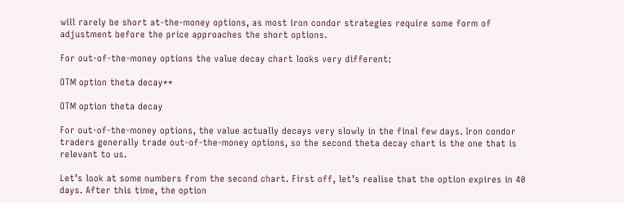will rarely be short at-the-money options, as most iron condor strategies require some form of adjustment before the price approaches the short options.

For out-of-the-money options the value decay chart looks very different:

OTM option theta decay**

OTM option theta decay

For out-of-the-money options, the value actually decays very slowly in the final few days. Iron condor traders generally trade out-of-the-money options, so the second theta decay chart is the one that is relevant to us.

Let’s look at some numbers from the second chart. First off, let’s realise that the option expires in 40 days. After this time, the option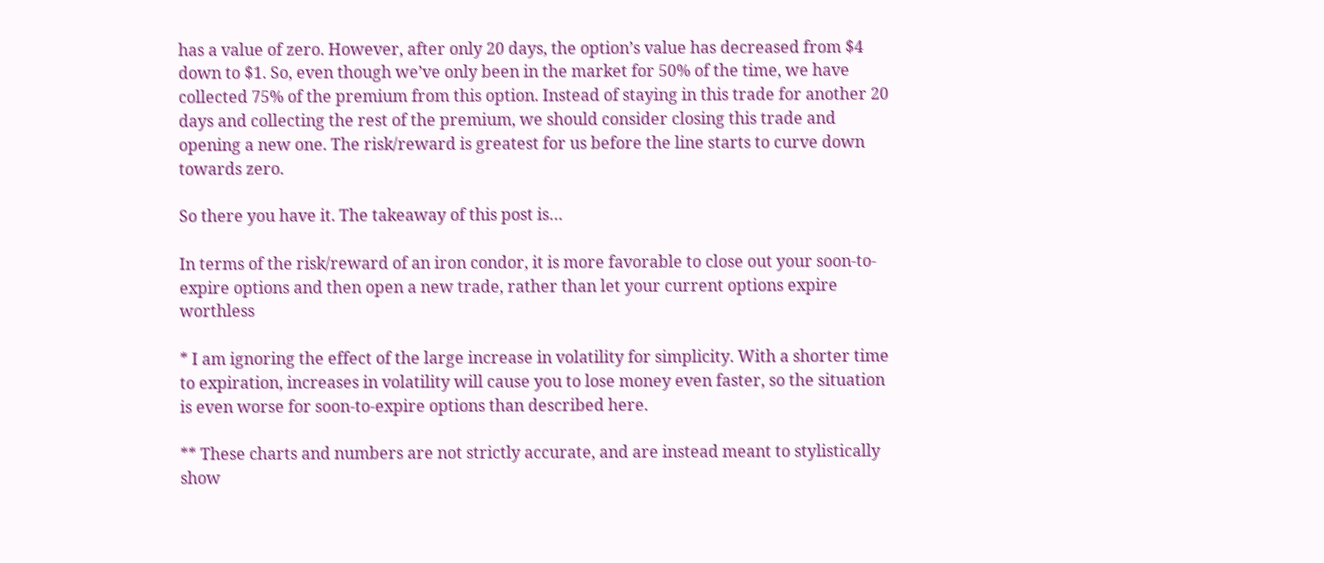has a value of zero. However, after only 20 days, the option’s value has decreased from $4 down to $1. So, even though we’ve only been in the market for 50% of the time, we have collected 75% of the premium from this option. Instead of staying in this trade for another 20 days and collecting the rest of the premium, we should consider closing this trade and opening a new one. The risk/reward is greatest for us before the line starts to curve down towards zero.

So there you have it. The takeaway of this post is…

In terms of the risk/reward of an iron condor, it is more favorable to close out your soon-to-expire options and then open a new trade, rather than let your current options expire worthless

* I am ignoring the effect of the large increase in volatility for simplicity. With a shorter time to expiration, increases in volatility will cause you to lose money even faster, so the situation is even worse for soon-to-expire options than described here.

** These charts and numbers are not strictly accurate, and are instead meant to stylistically show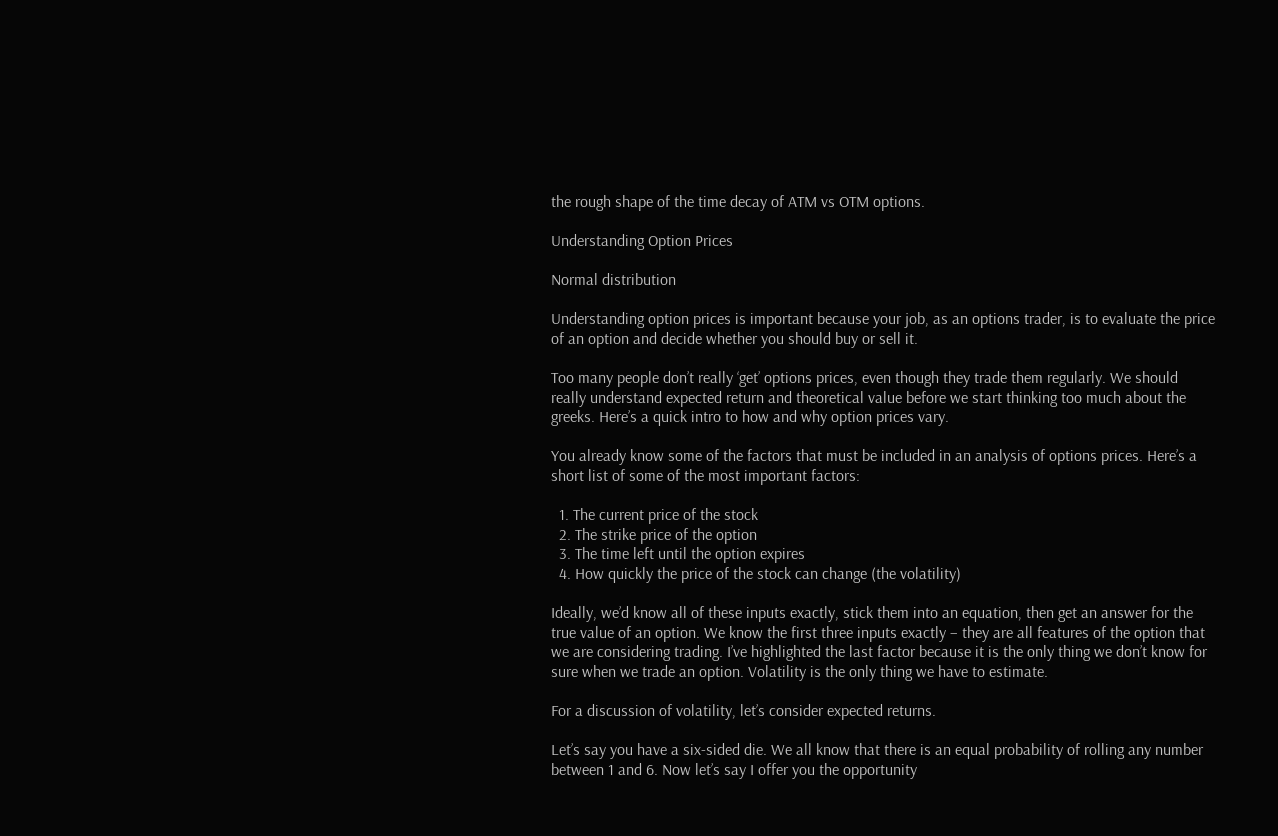the rough shape of the time decay of ATM vs OTM options.

Understanding Option Prices

Normal distribution

Understanding option prices is important because your job, as an options trader, is to evaluate the price of an option and decide whether you should buy or sell it.

Too many people don’t really ‘get’ options prices, even though they trade them regularly. We should really understand expected return and theoretical value before we start thinking too much about the greeks. Here’s a quick intro to how and why option prices vary.

You already know some of the factors that must be included in an analysis of options prices. Here’s a short list of some of the most important factors:

  1. The current price of the stock
  2. The strike price of the option
  3. The time left until the option expires
  4. How quickly the price of the stock can change (the volatility)

Ideally, we’d know all of these inputs exactly, stick them into an equation, then get an answer for the true value of an option. We know the first three inputs exactly – they are all features of the option that we are considering trading. I’ve highlighted the last factor because it is the only thing we don’t know for sure when we trade an option. Volatility is the only thing we have to estimate.

For a discussion of volatility, let’s consider expected returns.

Let’s say you have a six-sided die. We all know that there is an equal probability of rolling any number between 1 and 6. Now let’s say I offer you the opportunity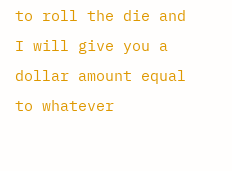to roll the die and I will give you a dollar amount equal to whatever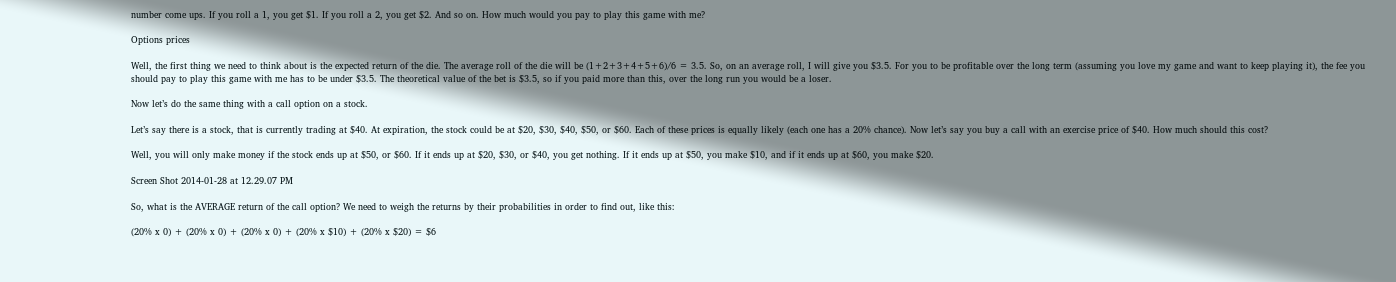number come ups. If you roll a 1, you get $1. If you roll a 2, you get $2. And so on. How much would you pay to play this game with me?

Options prices

Well, the first thing we need to think about is the expected return of the die. The average roll of the die will be (1+2+3+4+5+6)/6 = 3.5. So, on an average roll, I will give you $3.5. For you to be profitable over the long term (assuming you love my game and want to keep playing it), the fee you should pay to play this game with me has to be under $3.5. The theoretical value of the bet is $3.5, so if you paid more than this, over the long run you would be a loser.

Now let’s do the same thing with a call option on a stock.

Let’s say there is a stock, that is currently trading at $40. At expiration, the stock could be at $20, $30, $40, $50, or $60. Each of these prices is equally likely (each one has a 20% chance). Now let’s say you buy a call with an exercise price of $40. How much should this cost?

Well, you will only make money if the stock ends up at $50, or $60. If it ends up at $20, $30, or $40, you get nothing. If it ends up at $50, you make $10, and if it ends up at $60, you make $20.

Screen Shot 2014-01-28 at 12.29.07 PM

So, what is the AVERAGE return of the call option? We need to weigh the returns by their probabilities in order to find out, like this:

(20% x 0) + (20% x 0) + (20% x 0) + (20% x $10) + (20% x $20) = $6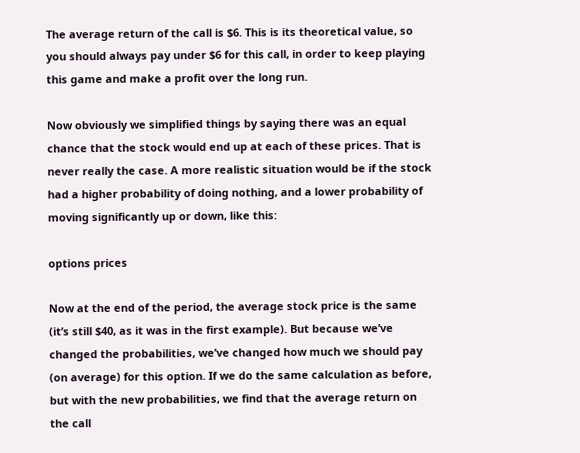The average return of the call is $6. This is its theoretical value, so you should always pay under $6 for this call, in order to keep playing this game and make a profit over the long run.

Now obviously we simplified things by saying there was an equal chance that the stock would end up at each of these prices. That is never really the case. A more realistic situation would be if the stock had a higher probability of doing nothing, and a lower probability of moving significantly up or down, like this:

options prices

Now at the end of the period, the average stock price is the same (it’s still $40, as it was in the first example). But because we’ve changed the probabilities, we’ve changed how much we should pay (on average) for this option. If we do the same calculation as before, but with the new probabilities, we find that the average return on the call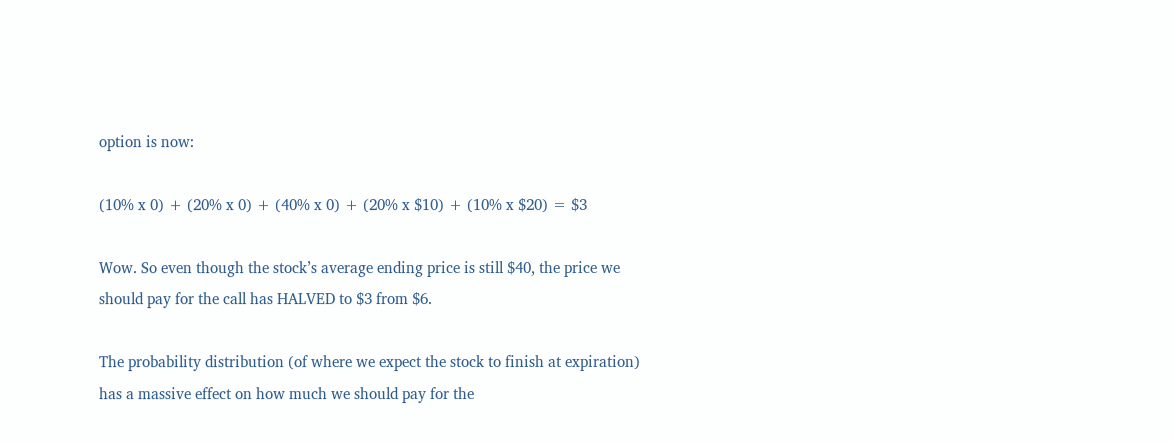option is now:

(10% x 0) + (20% x 0) + (40% x 0) + (20% x $10) + (10% x $20) = $3

Wow. So even though the stock’s average ending price is still $40, the price we should pay for the call has HALVED to $3 from $6.

The probability distribution (of where we expect the stock to finish at expiration) has a massive effect on how much we should pay for the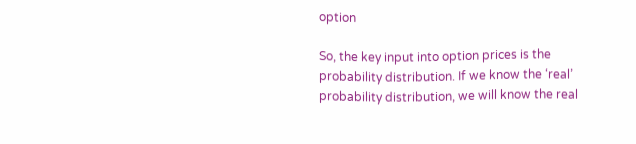option

So, the key input into option prices is the probability distribution. If we know the ‘real’ probability distribution, we will know the real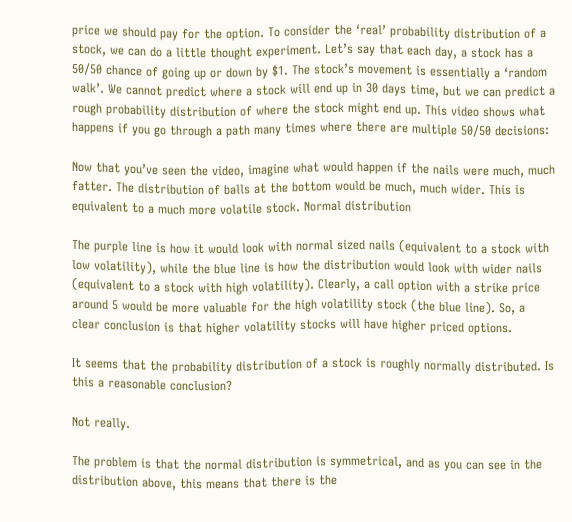price we should pay for the option. To consider the ‘real’ probability distribution of a stock, we can do a little thought experiment. Let’s say that each day, a stock has a 50/50 chance of going up or down by $1. The stock’s movement is essentially a ‘random walk’. We cannot predict where a stock will end up in 30 days time, but we can predict a rough probability distribution of where the stock might end up. This video shows what happens if you go through a path many times where there are multiple 50/50 decisions:

Now that you’ve seen the video, imagine what would happen if the nails were much, much fatter. The distribution of balls at the bottom would be much, much wider. This is equivalent to a much more volatile stock. Normal distribution

The purple line is how it would look with normal sized nails (equivalent to a stock with low volatility), while the blue line is how the distribution would look with wider nails (equivalent to a stock with high volatility). Clearly, a call option with a strike price around 5 would be more valuable for the high volatility stock (the blue line). So, a clear conclusion is that higher volatility stocks will have higher priced options.

It seems that the probability distribution of a stock is roughly normally distributed. Is this a reasonable conclusion?

Not really.

The problem is that the normal distribution is symmetrical, and as you can see in the distribution above, this means that there is the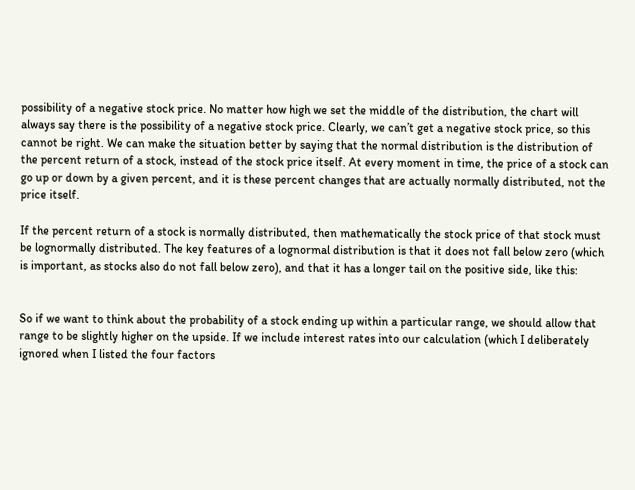possibility of a negative stock price. No matter how high we set the middle of the distribution, the chart will always say there is the possibility of a negative stock price. Clearly, we can’t get a negative stock price, so this cannot be right. We can make the situation better by saying that the normal distribution is the distribution of the percent return of a stock, instead of the stock price itself. At every moment in time, the price of a stock can go up or down by a given percent, and it is these percent changes that are actually normally distributed, not the price itself.

If the percent return of a stock is normally distributed, then mathematically the stock price of that stock must be lognormally distributed. The key features of a lognormal distribution is that it does not fall below zero (which is important, as stocks also do not fall below zero), and that it has a longer tail on the positive side, like this:


So if we want to think about the probability of a stock ending up within a particular range, we should allow that range to be slightly higher on the upside. If we include interest rates into our calculation (which I deliberately ignored when I listed the four factors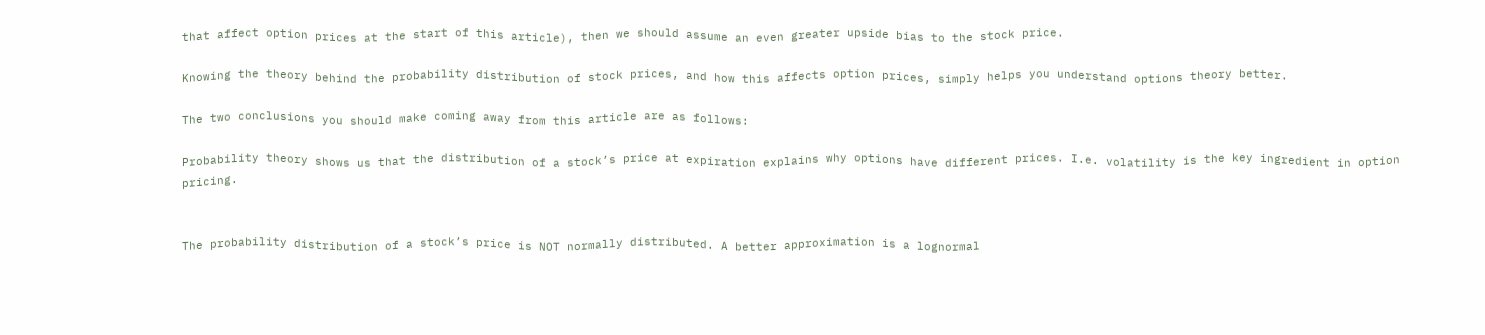that affect option prices at the start of this article), then we should assume an even greater upside bias to the stock price.

Knowing the theory behind the probability distribution of stock prices, and how this affects option prices, simply helps you understand options theory better.

The two conclusions you should make coming away from this article are as follows:

Probability theory shows us that the distribution of a stock’s price at expiration explains why options have different prices. I.e. volatility is the key ingredient in option pricing.


The probability distribution of a stock’s price is NOT normally distributed. A better approximation is a lognormal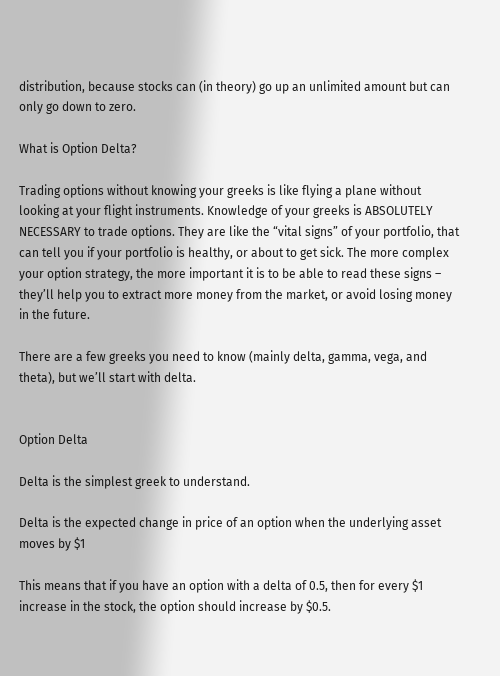distribution, because stocks can (in theory) go up an unlimited amount but can only go down to zero.

What is Option Delta?

Trading options without knowing your greeks is like flying a plane without looking at your flight instruments. Knowledge of your greeks is ABSOLUTELY NECESSARY to trade options. They are like the “vital signs” of your portfolio, that can tell you if your portfolio is healthy, or about to get sick. The more complex your option strategy, the more important it is to be able to read these signs – they’ll help you to extract more money from the market, or avoid losing money in the future.

There are a few greeks you need to know (mainly delta, gamma, vega, and theta), but we’ll start with delta.


Option Delta

Delta is the simplest greek to understand.

Delta is the expected change in price of an option when the underlying asset moves by $1

This means that if you have an option with a delta of 0.5, then for every $1 increase in the stock, the option should increase by $0.5.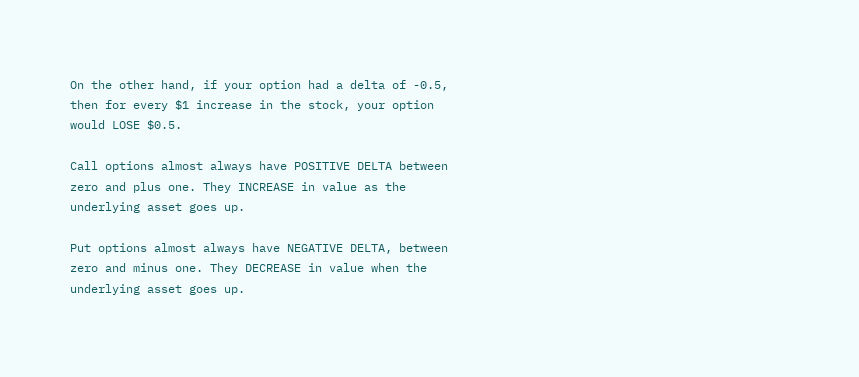On the other hand, if your option had a delta of -0.5, then for every $1 increase in the stock, your option would LOSE $0.5.

Call options almost always have POSITIVE DELTA between zero and plus one. They INCREASE in value as the underlying asset goes up.

Put options almost always have NEGATIVE DELTA, between zero and minus one. They DECREASE in value when the underlying asset goes up.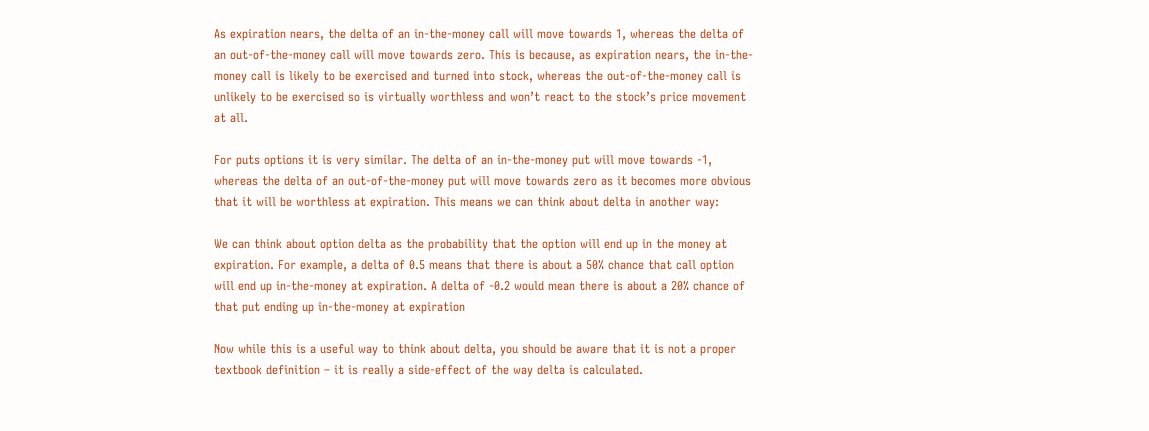As expiration nears, the delta of an in-the-money call will move towards 1, whereas the delta of an out-of-the-money call will move towards zero. This is because, as expiration nears, the in-the-money call is likely to be exercised and turned into stock, whereas the out-of-the-money call is unlikely to be exercised so is virtually worthless and won’t react to the stock’s price movement at all.

For puts options it is very similar. The delta of an in-the-money put will move towards -1, whereas the delta of an out-of-the-money put will move towards zero as it becomes more obvious that it will be worthless at expiration. This means we can think about delta in another way:

We can think about option delta as the probability that the option will end up in the money at expiration. For example, a delta of 0.5 means that there is about a 50% chance that call option will end up in-the-money at expiration. A delta of -0.2 would mean there is about a 20% chance of that put ending up in-the-money at expiration

Now while this is a useful way to think about delta, you should be aware that it is not a proper textbook definition – it is really a side-effect of the way delta is calculated.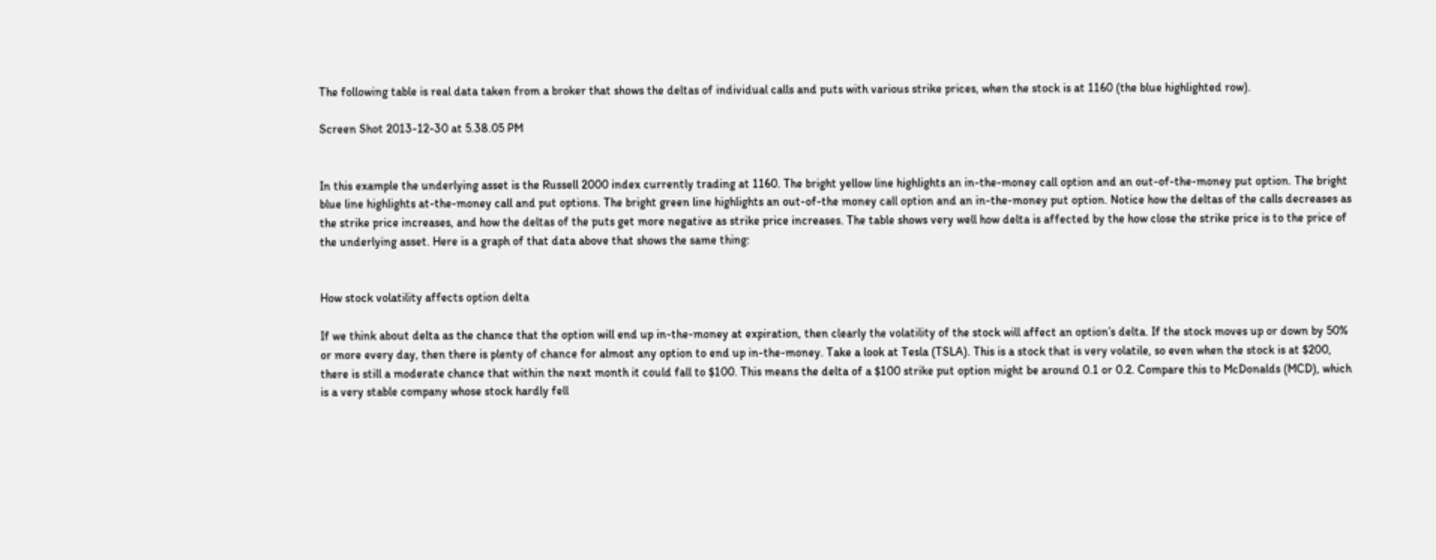The following table is real data taken from a broker that shows the deltas of individual calls and puts with various strike prices, when the stock is at 1160 (the blue highlighted row).

Screen Shot 2013-12-30 at 5.38.05 PM


In this example the underlying asset is the Russell 2000 index currently trading at 1160. The bright yellow line highlights an in-the-money call option and an out-of-the-money put option. The bright blue line highlights at-the-money call and put options. The bright green line highlights an out-of-the money call option and an in-the-money put option. Notice how the deltas of the calls decreases as the strike price increases, and how the deltas of the puts get more negative as strike price increases. The table shows very well how delta is affected by the how close the strike price is to the price of the underlying asset. Here is a graph of that data above that shows the same thing:


How stock volatility affects option delta

If we think about delta as the chance that the option will end up in-the-money at expiration, then clearly the volatility of the stock will affect an option’s delta. If the stock moves up or down by 50% or more every day, then there is plenty of chance for almost any option to end up in-the-money. Take a look at Tesla (TSLA). This is a stock that is very volatile, so even when the stock is at $200, there is still a moderate chance that within the next month it could fall to $100. This means the delta of a $100 strike put option might be around 0.1 or 0.2. Compare this to McDonalds (MCD), which is a very stable company whose stock hardly fell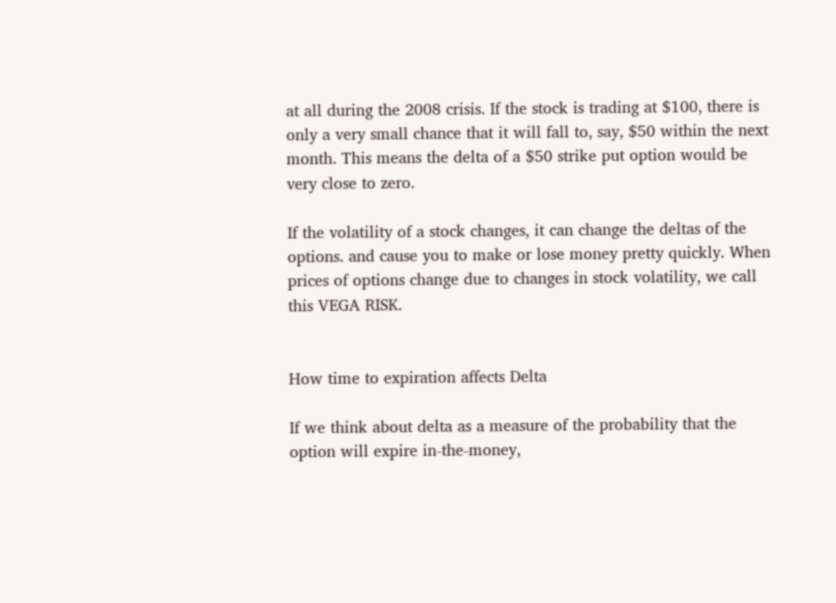at all during the 2008 crisis. If the stock is trading at $100, there is only a very small chance that it will fall to, say, $50 within the next month. This means the delta of a $50 strike put option would be very close to zero.

If the volatility of a stock changes, it can change the deltas of the options. and cause you to make or lose money pretty quickly. When prices of options change due to changes in stock volatility, we call this VEGA RISK.


How time to expiration affects Delta

If we think about delta as a measure of the probability that the option will expire in-the-money,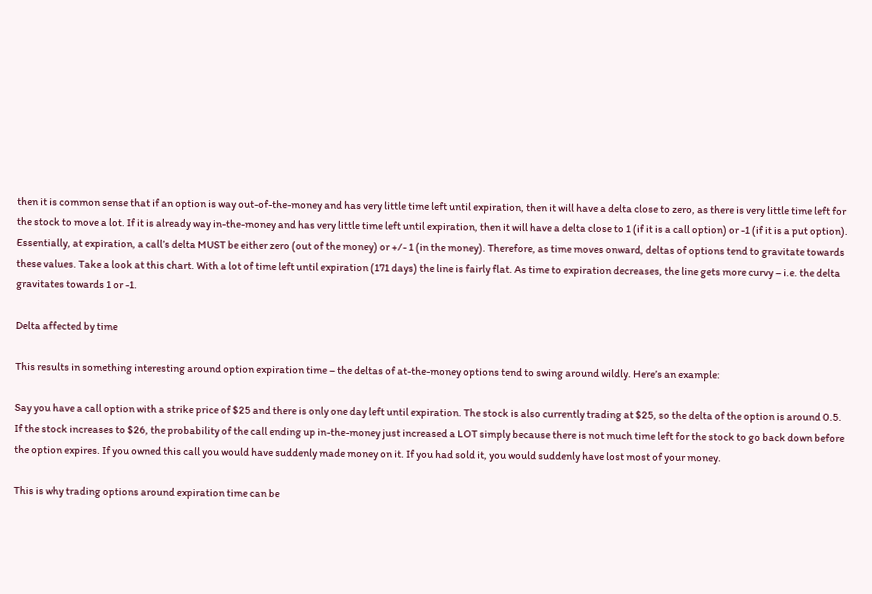then it is common sense that if an option is way out-of-the-money and has very little time left until expiration, then it will have a delta close to zero, as there is very little time left for the stock to move a lot. If it is already way in-the-money and has very little time left until expiration, then it will have a delta close to 1 (if it is a call option) or -1 (if it is a put option). Essentially, at expiration, a call’s delta MUST be either zero (out of the money) or +/- 1 (in the money). Therefore, as time moves onward, deltas of options tend to gravitate towards these values. Take a look at this chart. With a lot of time left until expiration (171 days) the line is fairly flat. As time to expiration decreases, the line gets more curvy – i.e. the delta gravitates towards 1 or -1.

Delta affected by time

This results in something interesting around option expiration time – the deltas of at-the-money options tend to swing around wildly. Here’s an example:

Say you have a call option with a strike price of $25 and there is only one day left until expiration. The stock is also currently trading at $25, so the delta of the option is around 0.5. If the stock increases to $26, the probability of the call ending up in-the-money just increased a LOT simply because there is not much time left for the stock to go back down before the option expires. If you owned this call you would have suddenly made money on it. If you had sold it, you would suddenly have lost most of your money.

This is why trading options around expiration time can be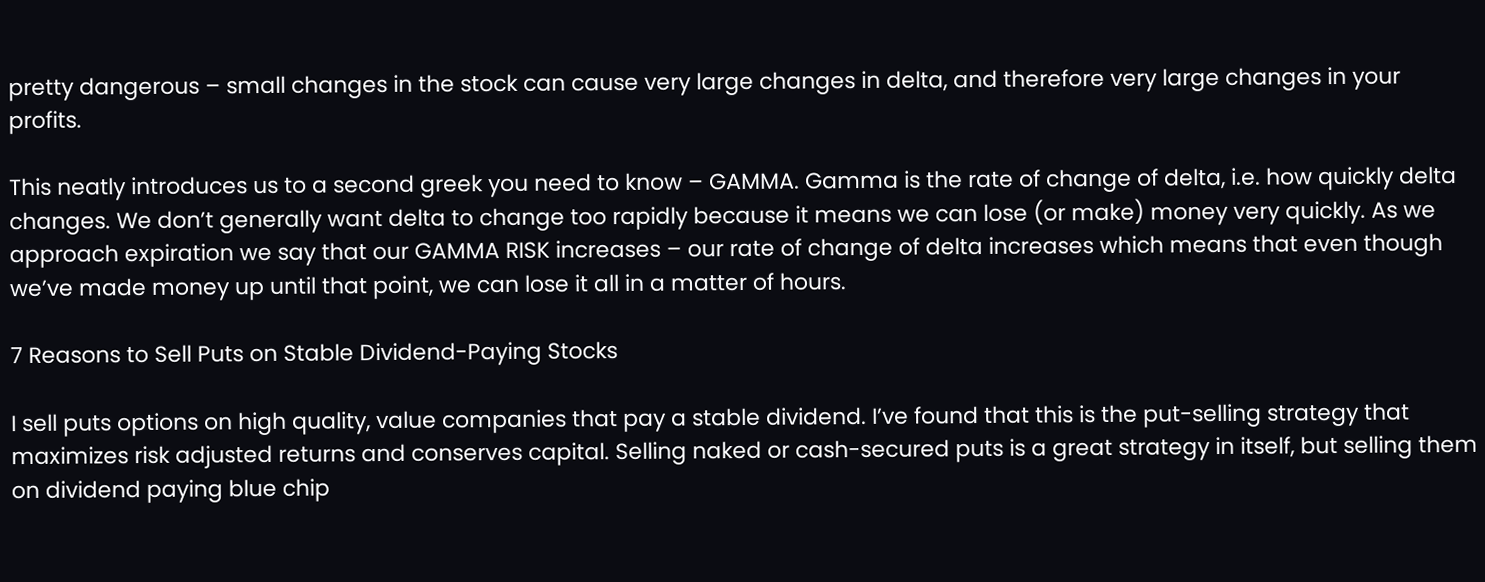pretty dangerous – small changes in the stock can cause very large changes in delta, and therefore very large changes in your profits.

This neatly introduces us to a second greek you need to know – GAMMA. Gamma is the rate of change of delta, i.e. how quickly delta changes. We don’t generally want delta to change too rapidly because it means we can lose (or make) money very quickly. As we approach expiration we say that our GAMMA RISK increases – our rate of change of delta increases which means that even though we’ve made money up until that point, we can lose it all in a matter of hours.

7 Reasons to Sell Puts on Stable Dividend-Paying Stocks

I sell puts options on high quality, value companies that pay a stable dividend. I’ve found that this is the put-selling strategy that maximizes risk adjusted returns and conserves capital. Selling naked or cash-secured puts is a great strategy in itself, but selling them on dividend paying blue chip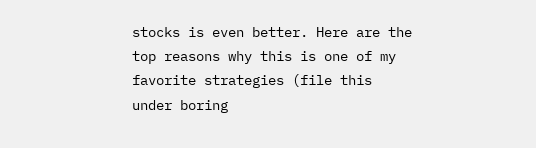stocks is even better. Here are the top reasons why this is one of my favorite strategies (file this under boring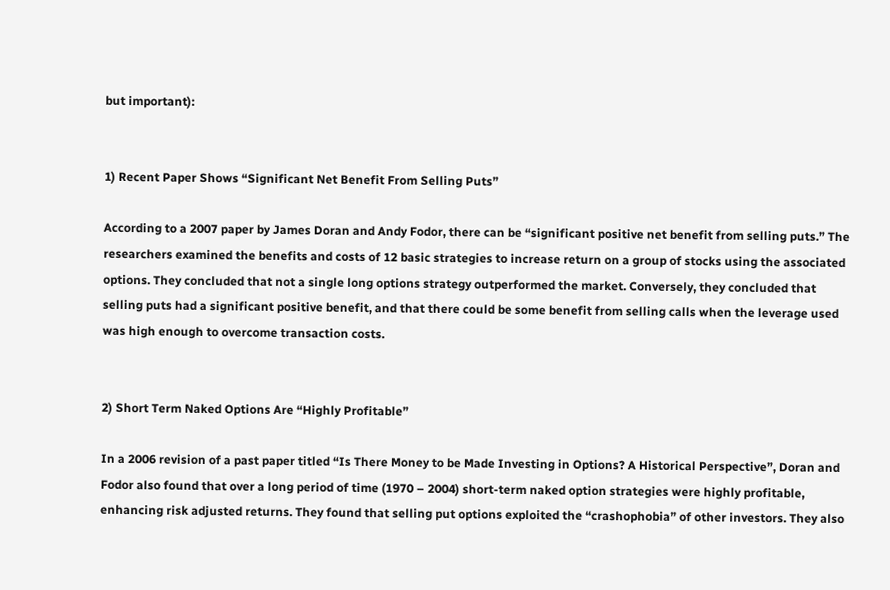but important):


1) Recent Paper Shows “Significant Net Benefit From Selling Puts”

According to a 2007 paper by James Doran and Andy Fodor, there can be “significant positive net benefit from selling puts.” The researchers examined the benefits and costs of 12 basic strategies to increase return on a group of stocks using the associated options. They concluded that not a single long options strategy outperformed the market. Conversely, they concluded that selling puts had a significant positive benefit, and that there could be some benefit from selling calls when the leverage used was high enough to overcome transaction costs.


2) Short Term Naked Options Are “Highly Profitable”

In a 2006 revision of a past paper titled “Is There Money to be Made Investing in Options? A Historical Perspective”, Doran and Fodor also found that over a long period of time (1970 – 2004) short-term naked option strategies were highly profitable, enhancing risk adjusted returns. They found that selling put options exploited the “crashophobia” of other investors. They also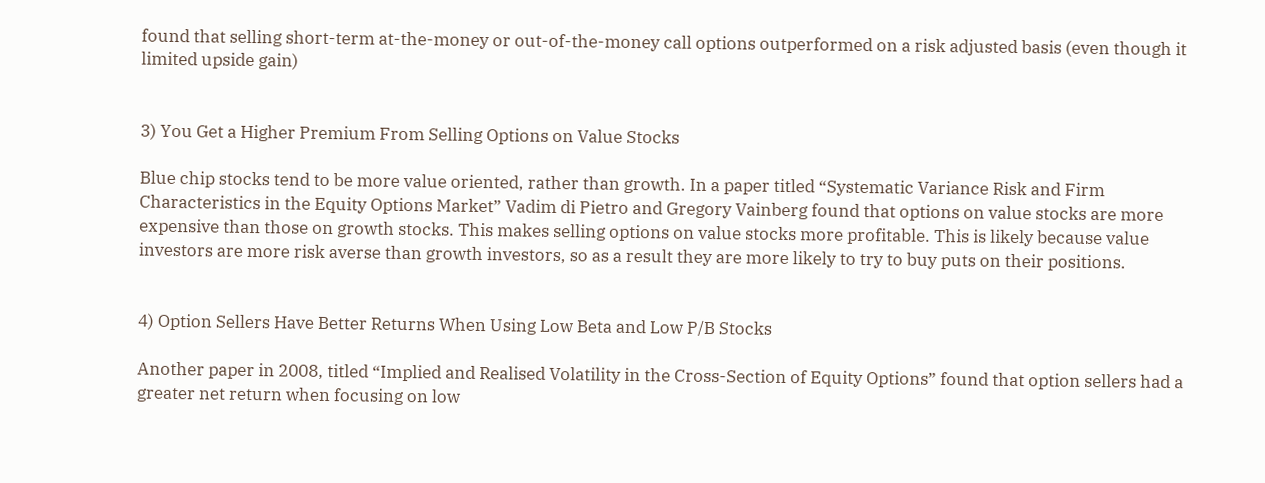found that selling short-term at-the-money or out-of-the-money call options outperformed on a risk adjusted basis (even though it limited upside gain)


3) You Get a Higher Premium From Selling Options on Value Stocks

Blue chip stocks tend to be more value oriented, rather than growth. In a paper titled “Systematic Variance Risk and Firm Characteristics in the Equity Options Market” Vadim di Pietro and Gregory Vainberg found that options on value stocks are more expensive than those on growth stocks. This makes selling options on value stocks more profitable. This is likely because value investors are more risk averse than growth investors, so as a result they are more likely to try to buy puts on their positions.


4) Option Sellers Have Better Returns When Using Low Beta and Low P/B Stocks

Another paper in 2008, titled “Implied and Realised Volatility in the Cross-Section of Equity Options” found that option sellers had a greater net return when focusing on low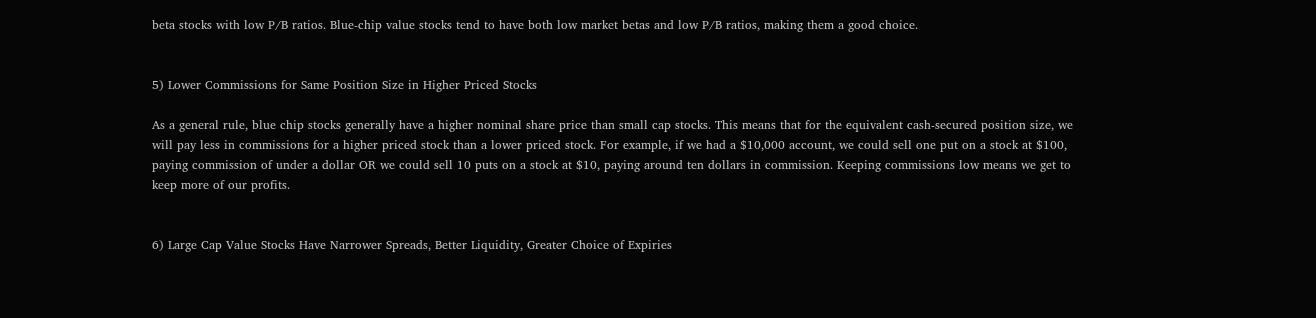beta stocks with low P/B ratios. Blue-chip value stocks tend to have both low market betas and low P/B ratios, making them a good choice.


5) Lower Commissions for Same Position Size in Higher Priced Stocks

As a general rule, blue chip stocks generally have a higher nominal share price than small cap stocks. This means that for the equivalent cash-secured position size, we will pay less in commissions for a higher priced stock than a lower priced stock. For example, if we had a $10,000 account, we could sell one put on a stock at $100, paying commission of under a dollar OR we could sell 10 puts on a stock at $10, paying around ten dollars in commission. Keeping commissions low means we get to keep more of our profits.


6) Large Cap Value Stocks Have Narrower Spreads, Better Liquidity, Greater Choice of Expiries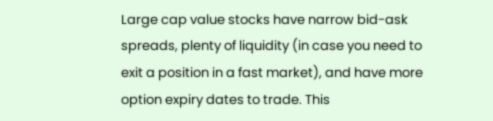Large cap value stocks have narrow bid-ask spreads, plenty of liquidity (in case you need to exit a position in a fast market), and have more option expiry dates to trade. This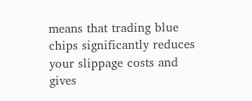means that trading blue chips significantly reduces your slippage costs and gives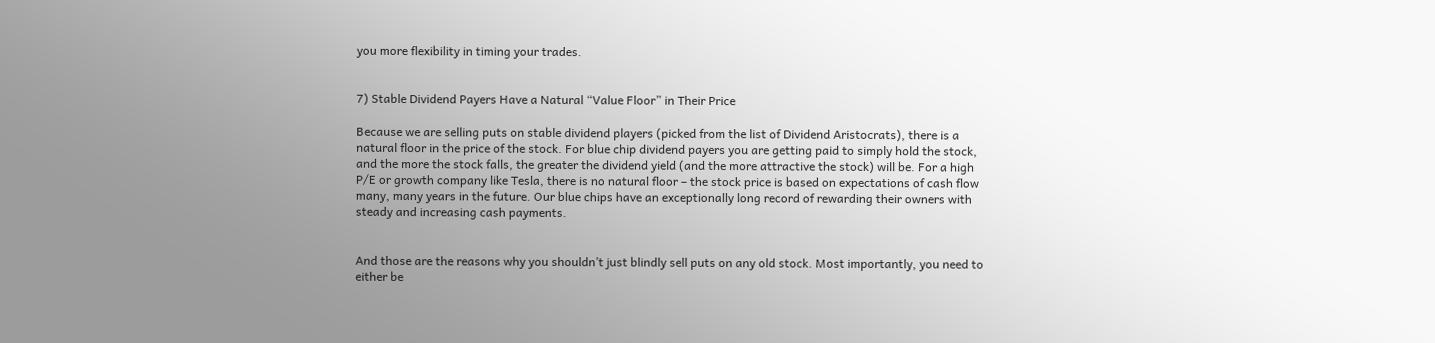you more flexibility in timing your trades.


7) Stable Dividend Payers Have a Natural “Value Floor” in Their Price

Because we are selling puts on stable dividend players (picked from the list of Dividend Aristocrats), there is a natural floor in the price of the stock. For blue chip dividend payers you are getting paid to simply hold the stock, and the more the stock falls, the greater the dividend yield (and the more attractive the stock) will be. For a high P/E or growth company like Tesla, there is no natural floor – the stock price is based on expectations of cash flow many, many years in the future. Our blue chips have an exceptionally long record of rewarding their owners with steady and increasing cash payments.


And those are the reasons why you shouldn’t just blindly sell puts on any old stock. Most importantly, you need to either be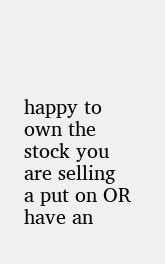happy to own the stock you are selling a put on OR have an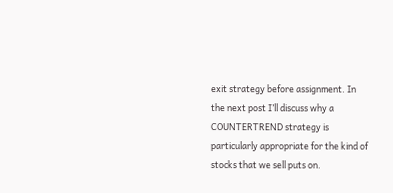exit strategy before assignment. In the next post I’ll discuss why a COUNTERTREND strategy is particularly appropriate for the kind of stocks that we sell puts on.